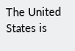The United States is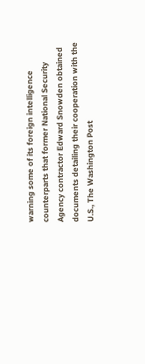warning some of its foreign intelligence counterparts that former National Security Agency contractor Edward Snowden obtained documents detailing their cooperation with the U.S., The Washington Post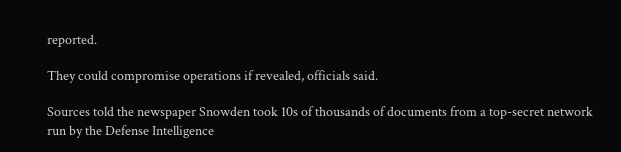reported.

They could compromise operations if revealed, officials said.

Sources told the newspaper Snowden took 10s of thousands of documents from a top-secret network run by the Defense Intelligence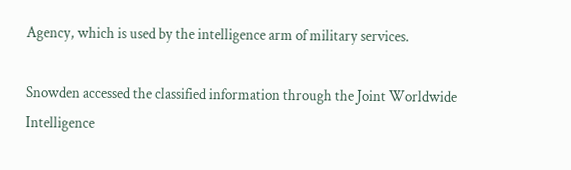Agency, which is used by the intelligence arm of military services.

Snowden accessed the classified information through the Joint Worldwide Intelligence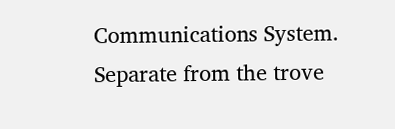Communications System. Separate from the trove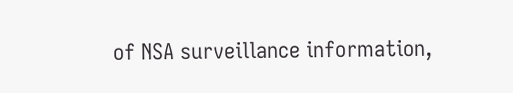of NSA surveillance information,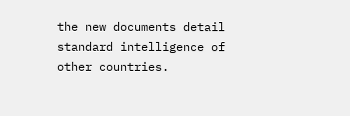the new documents detail standard intelligence of other countries.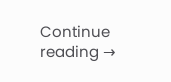Continue reading →